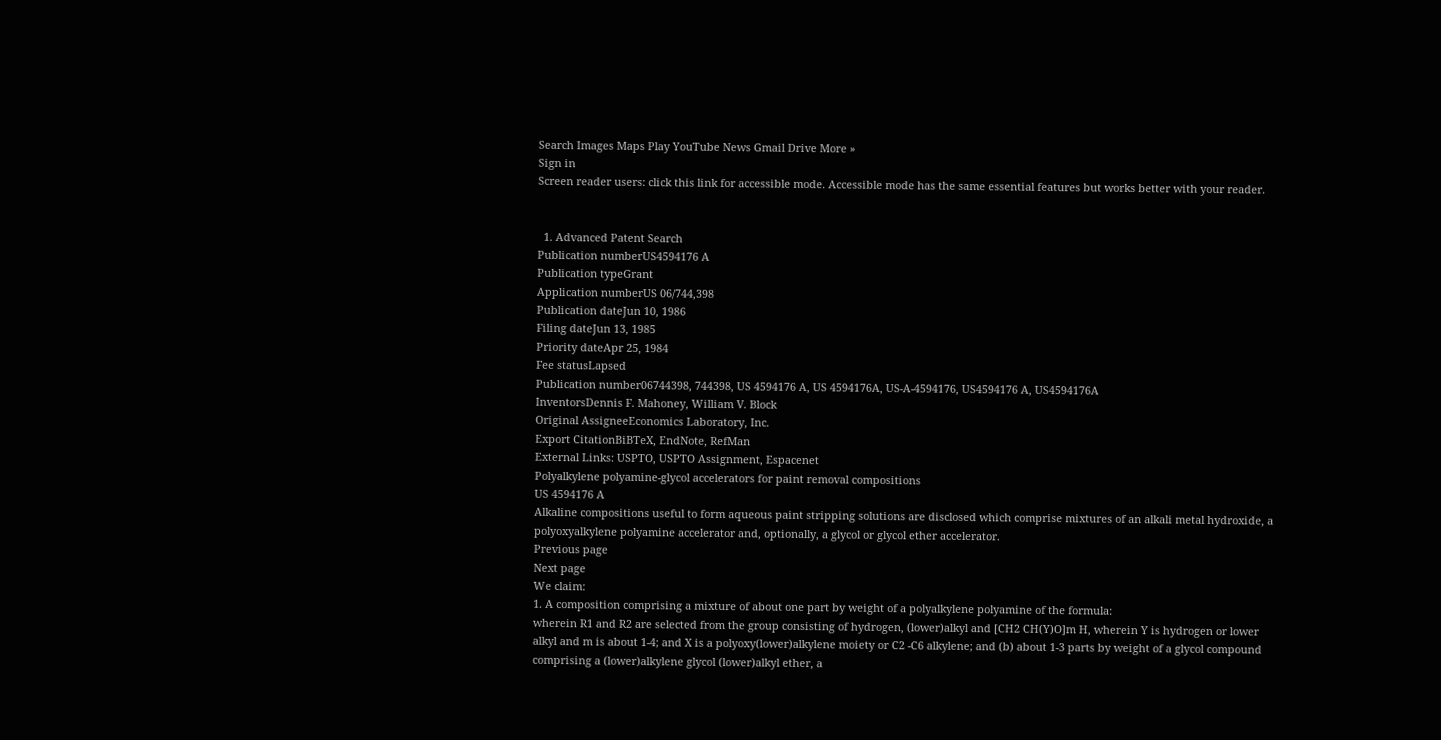Search Images Maps Play YouTube News Gmail Drive More »
Sign in
Screen reader users: click this link for accessible mode. Accessible mode has the same essential features but works better with your reader.


  1. Advanced Patent Search
Publication numberUS4594176 A
Publication typeGrant
Application numberUS 06/744,398
Publication dateJun 10, 1986
Filing dateJun 13, 1985
Priority dateApr 25, 1984
Fee statusLapsed
Publication number06744398, 744398, US 4594176 A, US 4594176A, US-A-4594176, US4594176 A, US4594176A
InventorsDennis F. Mahoney, William V. Block
Original AssigneeEconomics Laboratory, Inc.
Export CitationBiBTeX, EndNote, RefMan
External Links: USPTO, USPTO Assignment, Espacenet
Polyalkylene polyamine-glycol accelerators for paint removal compositions
US 4594176 A
Alkaline compositions useful to form aqueous paint stripping solutions are disclosed which comprise mixtures of an alkali metal hydroxide, a polyoxyalkylene polyamine accelerator and, optionally, a glycol or glycol ether accelerator.
Previous page
Next page
We claim:
1. A composition comprising a mixture of about one part by weight of a polyalkylene polyamine of the formula:
wherein R1 and R2 are selected from the group consisting of hydrogen, (lower)alkyl and [CH2 CH(Y)O]m H, wherein Y is hydrogen or lower alkyl and m is about 1-4; and X is a polyoxy(lower)alkylene moiety or C2 -C6 alkylene; and (b) about 1-3 parts by weight of a glycol compound comprising a (lower)alkylene glycol (lower)alkyl ether, a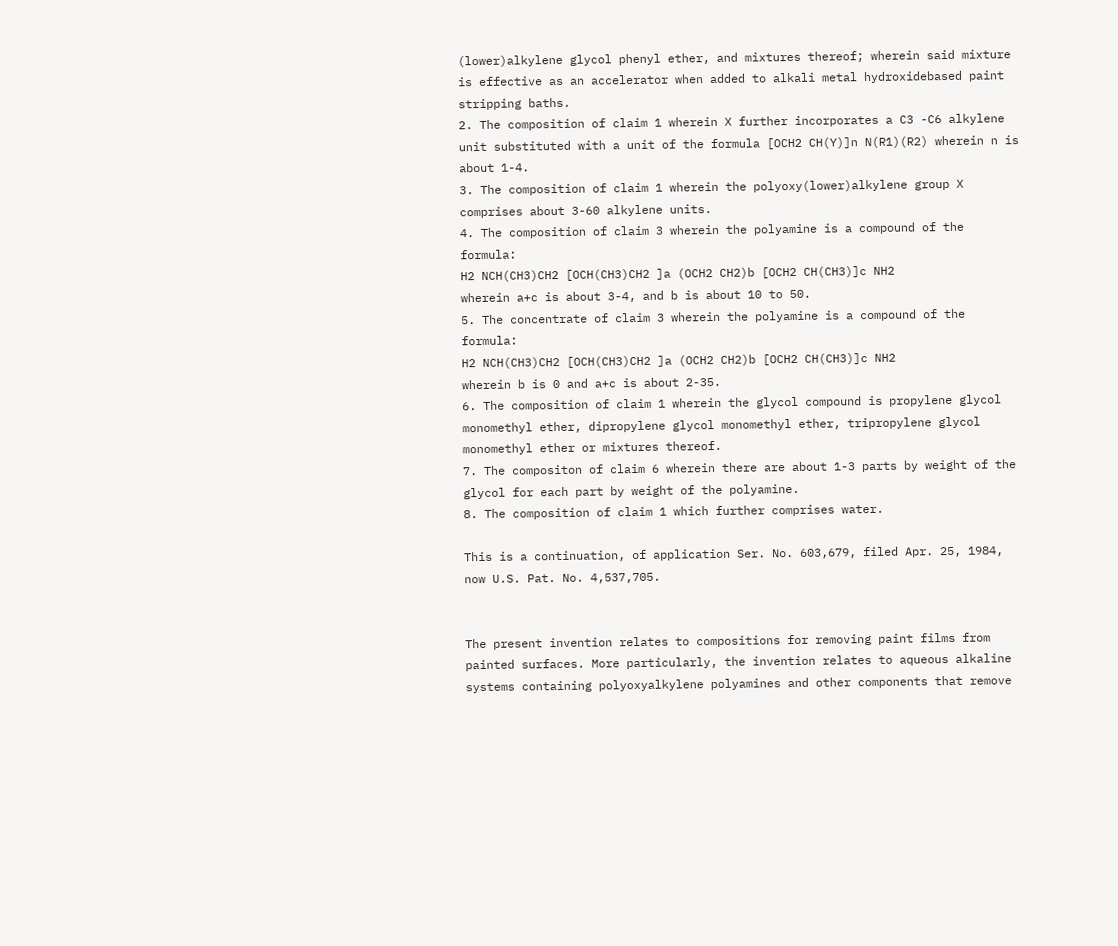(lower)alkylene glycol phenyl ether, and mixtures thereof; wherein said mixture is effective as an accelerator when added to alkali metal hydroxidebased paint stripping baths.
2. The composition of claim 1 wherein X further incorporates a C3 -C6 alkylene unit substituted with a unit of the formula [OCH2 CH(Y)]n N(R1)(R2) wherein n is about 1-4.
3. The composition of claim 1 wherein the polyoxy(lower)alkylene group X comprises about 3-60 alkylene units.
4. The composition of claim 3 wherein the polyamine is a compound of the formula:
H2 NCH(CH3)CH2 [OCH(CH3)CH2 ]a (OCH2 CH2)b [OCH2 CH(CH3)]c NH2
wherein a+c is about 3-4, and b is about 10 to 50.
5. The concentrate of claim 3 wherein the polyamine is a compound of the formula:
H2 NCH(CH3)CH2 [OCH(CH3)CH2 ]a (OCH2 CH2)b [OCH2 CH(CH3)]c NH2
wherein b is 0 and a+c is about 2-35.
6. The composition of claim 1 wherein the glycol compound is propylene glycol monomethyl ether, dipropylene glycol monomethyl ether, tripropylene glycol monomethyl ether or mixtures thereof.
7. The compositon of claim 6 wherein there are about 1-3 parts by weight of the glycol for each part by weight of the polyamine.
8. The composition of claim 1 which further comprises water.

This is a continuation, of application Ser. No. 603,679, filed Apr. 25, 1984, now U.S. Pat. No. 4,537,705.


The present invention relates to compositions for removing paint films from painted surfaces. More particularly, the invention relates to aqueous alkaline systems containing polyoxyalkylene polyamines and other components that remove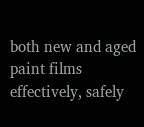both new and aged paint films effectively, safely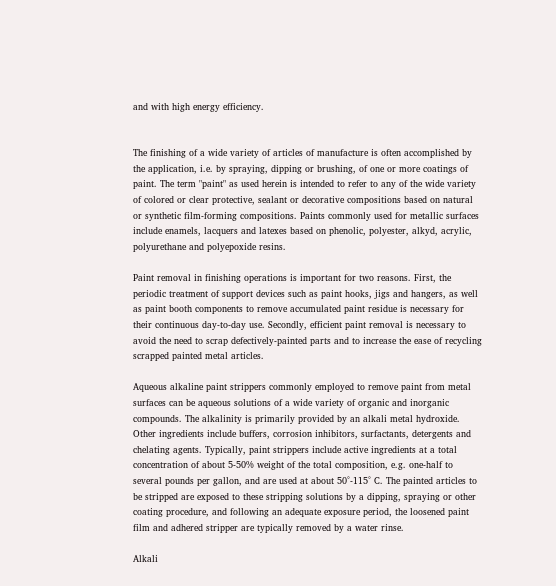and with high energy efficiency.


The finishing of a wide variety of articles of manufacture is often accomplished by the application, i.e. by spraying, dipping or brushing, of one or more coatings of paint. The term "paint" as used herein is intended to refer to any of the wide variety of colored or clear protective, sealant or decorative compositions based on natural or synthetic film-forming compositions. Paints commonly used for metallic surfaces include enamels, lacquers and latexes based on phenolic, polyester, alkyd, acrylic, polyurethane and polyepoxide resins.

Paint removal in finishing operations is important for two reasons. First, the periodic treatment of support devices such as paint hooks, jigs and hangers, as well as paint booth components to remove accumulated paint residue is necessary for their continuous day-to-day use. Secondly, efficient paint removal is necessary to avoid the need to scrap defectively-painted parts and to increase the ease of recycling scrapped painted metal articles.

Aqueous alkaline paint strippers commonly employed to remove paint from metal surfaces can be aqueous solutions of a wide variety of organic and inorganic compounds. The alkalinity is primarily provided by an alkali metal hydroxide. Other ingredients include buffers, corrosion inhibitors, surfactants, detergents and chelating agents. Typically, paint strippers include active ingredients at a total concentration of about 5-50% weight of the total composition, e.g. one-half to several pounds per gallon, and are used at about 50°-115° C. The painted articles to be stripped are exposed to these stripping solutions by a dipping, spraying or other coating procedure, and following an adequate exposure period, the loosened paint film and adhered stripper are typically removed by a water rinse.

Alkali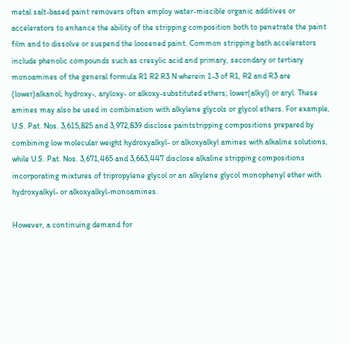metal salt-based paint removers often employ water-miscible organic additives or accelerators to enhance the ability of the stripping composition both to penetrate the paint film and to dissolve or suspend the loosened paint. Common stripping bath accelerators include phenolic compounds such as cresylic acid and primary, secondary or tertiary monoamines of the general formula R1 R2 R3 N wherein 1-3 of R1, R2 and R3 are (lower)alkanol; hydroxy-, aryloxy- or alkoxy-substituted ethers; lower(alkyl) or aryl. These amines may also be used in combination with alkylene glycols or glycol ethers. For example, U.S. Pat. Nos. 3,615,825 and 3,972,839 disclose paintstripping compositions prepared by combining low molecular weight hydroxyalkyl- or alkoxyalkyl amines with alkaline solutions, while U.S. Pat. Nos. 3,671,465 and 3,663,447 disclose alkaline stripping compositions incorporating mixtures of tripropylene glycol or an alkylene glycol monophenyl ether with hydroxyalkyl- or alkoxyalkyl-monoamines.

However, a continuing demand for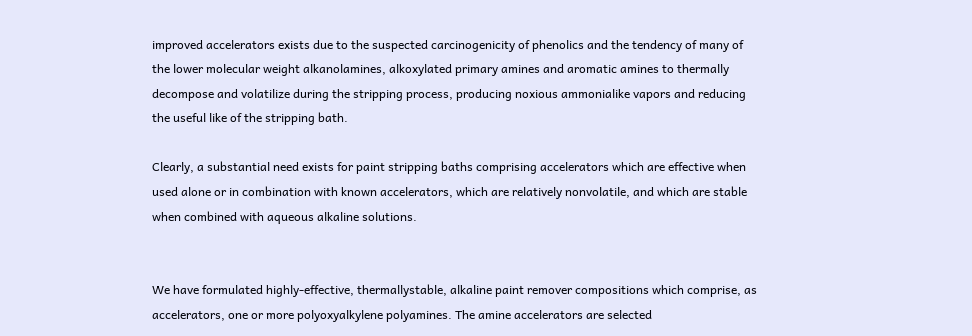improved accelerators exists due to the suspected carcinogenicity of phenolics and the tendency of many of the lower molecular weight alkanolamines, alkoxylated primary amines and aromatic amines to thermally decompose and volatilize during the stripping process, producing noxious ammonialike vapors and reducing the useful like of the stripping bath.

Clearly, a substantial need exists for paint stripping baths comprising accelerators which are effective when used alone or in combination with known accelerators, which are relatively nonvolatile, and which are stable when combined with aqueous alkaline solutions.


We have formulated highly-effective, thermallystable, alkaline paint remover compositions which comprise, as accelerators, one or more polyoxyalkylene polyamines. The amine accelerators are selected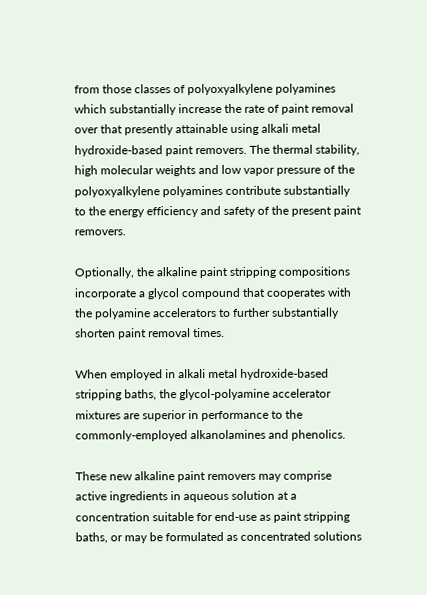from those classes of polyoxyalkylene polyamines which substantially increase the rate of paint removal over that presently attainable using alkali metal hydroxide-based paint removers. The thermal stability, high molecular weights and low vapor pressure of the polyoxyalkylene polyamines contribute substantially to the energy efficiency and safety of the present paint removers.

Optionally, the alkaline paint stripping compositions incorporate a glycol compound that cooperates with the polyamine accelerators to further substantially shorten paint removal times.

When employed in alkali metal hydroxide-based stripping baths, the glycol-polyamine accelerator mixtures are superior in performance to the commonly-employed alkanolamines and phenolics.

These new alkaline paint removers may comprise active ingredients in aqueous solution at a concentration suitable for end-use as paint stripping baths, or may be formulated as concentrated solutions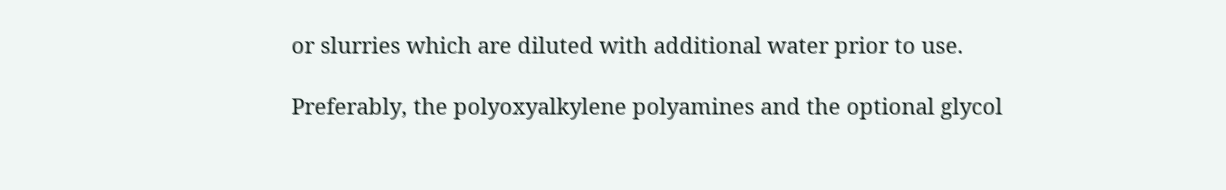or slurries which are diluted with additional water prior to use.

Preferably, the polyoxyalkylene polyamines and the optional glycol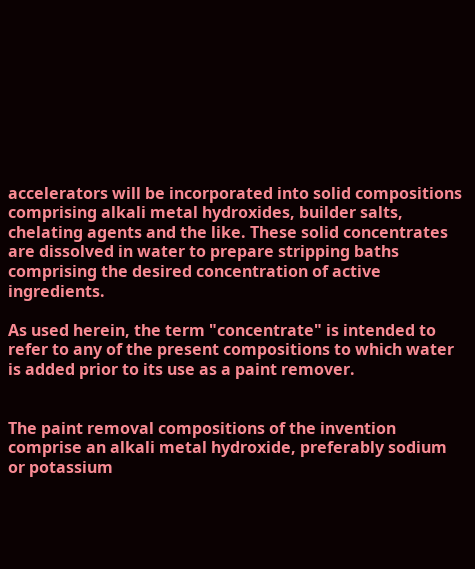accelerators will be incorporated into solid compositions comprising alkali metal hydroxides, builder salts, chelating agents and the like. These solid concentrates are dissolved in water to prepare stripping baths comprising the desired concentration of active ingredients.

As used herein, the term "concentrate" is intended to refer to any of the present compositions to which water is added prior to its use as a paint remover.


The paint removal compositions of the invention comprise an alkali metal hydroxide, preferably sodium or potassium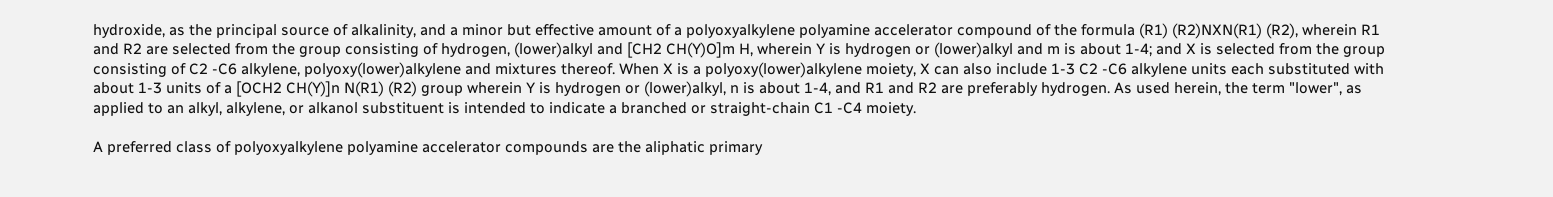hydroxide, as the principal source of alkalinity, and a minor but effective amount of a polyoxyalkylene polyamine accelerator compound of the formula (R1) (R2)NXN(R1) (R2), wherein R1 and R2 are selected from the group consisting of hydrogen, (lower)alkyl and [CH2 CH(Y)O]m H, wherein Y is hydrogen or (lower)alkyl and m is about 1-4; and X is selected from the group consisting of C2 -C6 alkylene, polyoxy(lower)alkylene and mixtures thereof. When X is a polyoxy(lower)alkylene moiety, X can also include 1-3 C2 -C6 alkylene units each substituted with about 1-3 units of a [OCH2 CH(Y)]n N(R1) (R2) group wherein Y is hydrogen or (lower)alkyl, n is about 1-4, and R1 and R2 are preferably hydrogen. As used herein, the term "lower", as applied to an alkyl, alkylene, or alkanol substituent is intended to indicate a branched or straight-chain C1 -C4 moiety.

A preferred class of polyoxyalkylene polyamine accelerator compounds are the aliphatic primary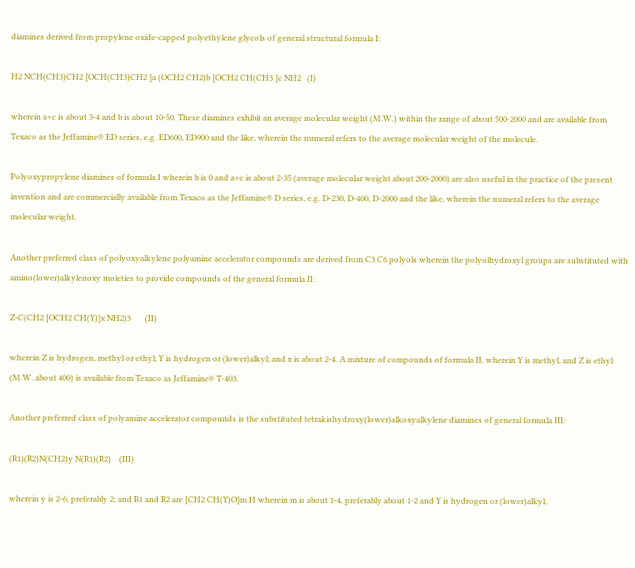diamines derived from propylene oxide-capped polyethylene glycols of general structural formula I:

H2 NCH(CH3)CH2 [OCH(CH3)CH2 ]a (OCH2 CH2)b [OCH2 CH(CH3 ]c NH2   (I)

wherein a+c is about 3-4 and b is about 10-50. These diamines exhibit an average molecular weight (M.W.) within the range of about 500-2000 and are available from Texaco as the Jeffamine® ED series, e.g. ED600, ED900 and the like, wherein the numeral refers to the average molecular weight of the molecule.

Polyoxypropylene diamines of formula I wherein b is 0 and a+c is about 2-35 (average molecular weight about 200-2000) are also useful in the practice of the present invention and are commercially available from Texaco as the Jeffamine® D series, e.g. D-230, D-400, D-2000 and the like, wherein the numeral refers to the average molecular weight.

Another preferred class of polyoxyalkylene polyamine accelerator compounds are derived from C3 C6 polyols wherein the polyolhydroxyl groups are substituted with amino(lower)alkylenoxy moieties to provide compounds of the general formula II:

Z-C(CH2 [OCH2 CH(Y)]x NH2)3       (II)

wherein Z is hydrogen, methyl or ethyl; Y is hydrogen or (lower)alkyl; and x is about 2-4. A mixture of compounds of formula II, wherein Y is methyl, and Z is ethyl (M.W. about 400) is available from Texaco as Jeffamine® T-403.

Another preferred class of polyamine accelerator compounds is the substituted tetrakishydroxy(lower)alkoxyalkylene diamines of general formula III:

(R1)(R2)N(CH2)y N(R1)(R2)    (III)

wherein y is 2-6, preferably 2; and R1 and R2 are [CH2 CH(Y)O]m H wherein m is about 1-4, preferably about 1-2 and Y is hydrogen or (lower)alkyl,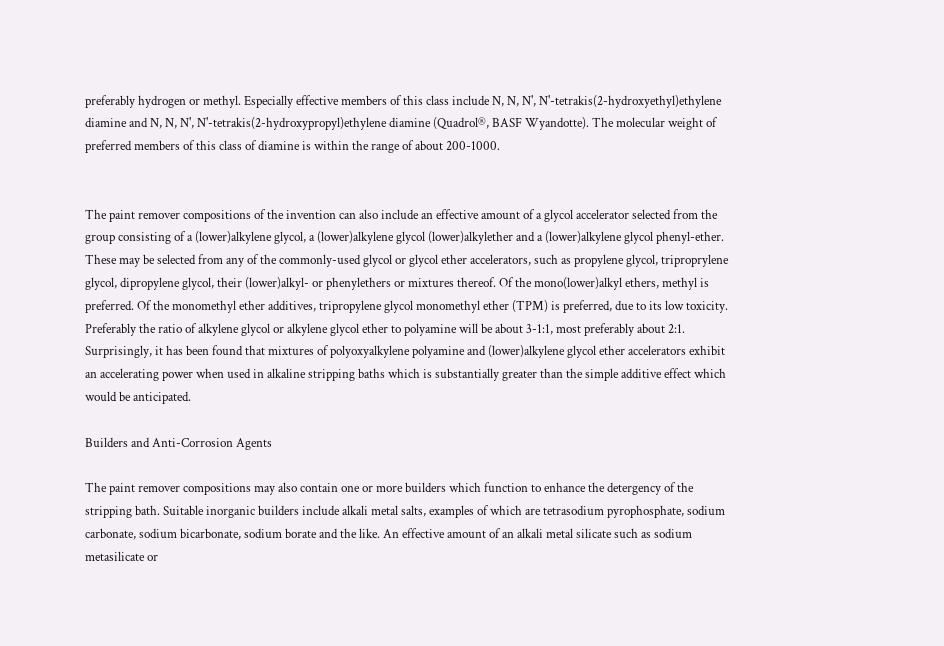preferably hydrogen or methyl. Especially effective members of this class include N, N, N', N'-tetrakis(2-hydroxyethyl)ethylene diamine and N, N, N', N'-tetrakis(2-hydroxypropyl)ethylene diamine (Quadrol®, BASF Wyandotte). The molecular weight of preferred members of this class of diamine is within the range of about 200-1000.


The paint remover compositions of the invention can also include an effective amount of a glycol accelerator selected from the group consisting of a (lower)alkylene glycol, a (lower)alkylene glycol (lower)alkylether and a (lower)alkylene glycol phenyl-ether. These may be selected from any of the commonly-used glycol or glycol ether accelerators, such as propylene glycol, triproprylene glycol, dipropylene glycol, their (lower)alkyl- or phenylethers or mixtures thereof. Of the mono(lower)alkyl ethers, methyl is preferred. Of the monomethyl ether additives, tripropylene glycol monomethyl ether (TPM) is preferred, due to its low toxicity. Preferably the ratio of alkylene glycol or alkylene glycol ether to polyamine will be about 3-1:1, most preferably about 2:1. Surprisingly, it has been found that mixtures of polyoxyalkylene polyamine and (lower)alkylene glycol ether accelerators exhibit an accelerating power when used in alkaline stripping baths which is substantially greater than the simple additive effect which would be anticipated.

Builders and Anti-Corrosion Agents

The paint remover compositions may also contain one or more builders which function to enhance the detergency of the stripping bath. Suitable inorganic builders include alkali metal salts, examples of which are tetrasodium pyrophosphate, sodium carbonate, sodium bicarbonate, sodium borate and the like. An effective amount of an alkali metal silicate such as sodium metasilicate or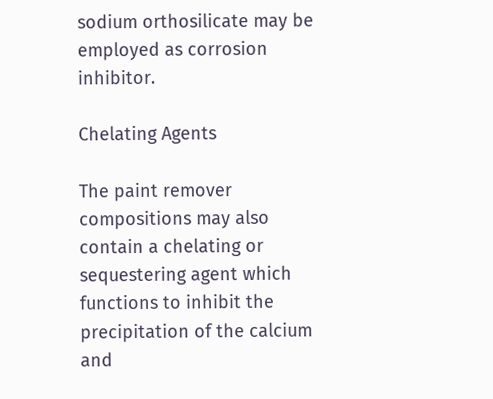sodium orthosilicate may be employed as corrosion inhibitor.

Chelating Agents

The paint remover compositions may also contain a chelating or sequestering agent which functions to inhibit the precipitation of the calcium and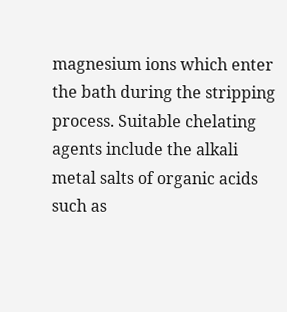magnesium ions which enter the bath during the stripping process. Suitable chelating agents include the alkali metal salts of organic acids such as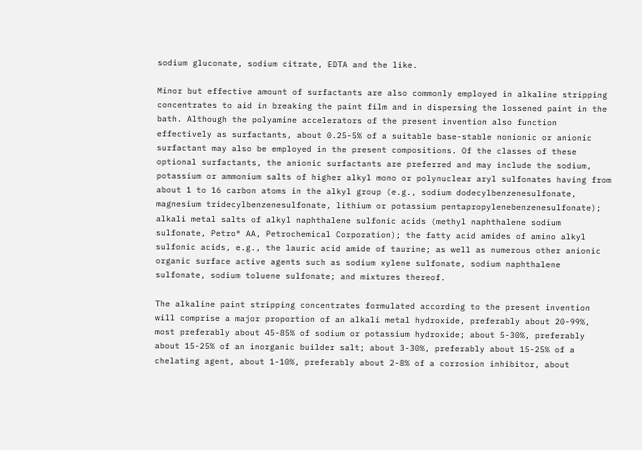sodium gluconate, sodium citrate, EDTA and the like.

Minor but effective amount of surfactants are also commonly employed in alkaline stripping concentrates to aid in breaking the paint film and in dispersing the lossened paint in the bath. Although the polyamine accelerators of the present invention also function effectively as surfactants, about 0.25-5% of a suitable base-stable nonionic or anionic surfactant may also be employed in the present compositions. Of the classes of these optional surfactants, the anionic surfactants are preferred and may include the sodium, potassium or ammonium salts of higher alkyl mono or polynuclear aryl sulfonates having from about 1 to 16 carbon atoms in the alkyl group (e.g., sodium dodecylbenzenesulfonate, magnesium tridecylbenzenesulfonate, lithium or potassium pentapropylenebenzenesulfonate); alkali metal salts of alkyl naphthalene sulfonic acids (methyl naphthalene sodium sulfonate, Petro® AA, Petrochemical Corporation); the fatty acid amides of amino alkyl sulfonic acids, e.g., the lauric acid amide of taurine; as well as numerous other anionic organic surface active agents such as sodium xylene sulfonate, sodium naphthalene sulfonate, sodium toluene sulfonate; and mixtures thereof.

The alkaline paint stripping concentrates formulated according to the present invention will comprise a major proportion of an alkali metal hydroxide, preferably about 20-99%, most preferably about 45-85% of sodium or potassium hydroxide; about 5-30%, preferably about 15-25% of an inorganic builder salt; about 3-30%, preferably about 15-25% of a chelating agent, about 1-10%, preferably about 2-8% of a corrosion inhibitor, about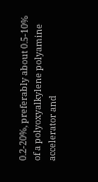0.2-20%, preferably about 0.5-10% of a polyoxyalkylene polyamine accelerator and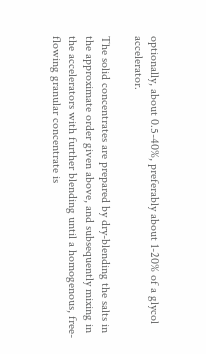optionally, about 0.5-40%, preferably about 1-20% of a glycol accelerator.

The solid concentrates are prepared by dry-blending the salts in the approximate order given above, and subsequently mixing in the accelerators with further blending until a homogenous, free-flowing granular concentrate is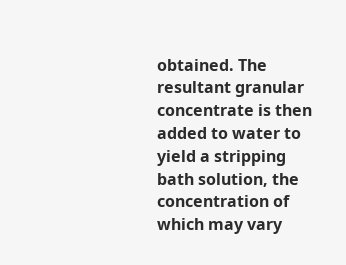obtained. The resultant granular concentrate is then added to water to yield a stripping bath solution, the concentration of which may vary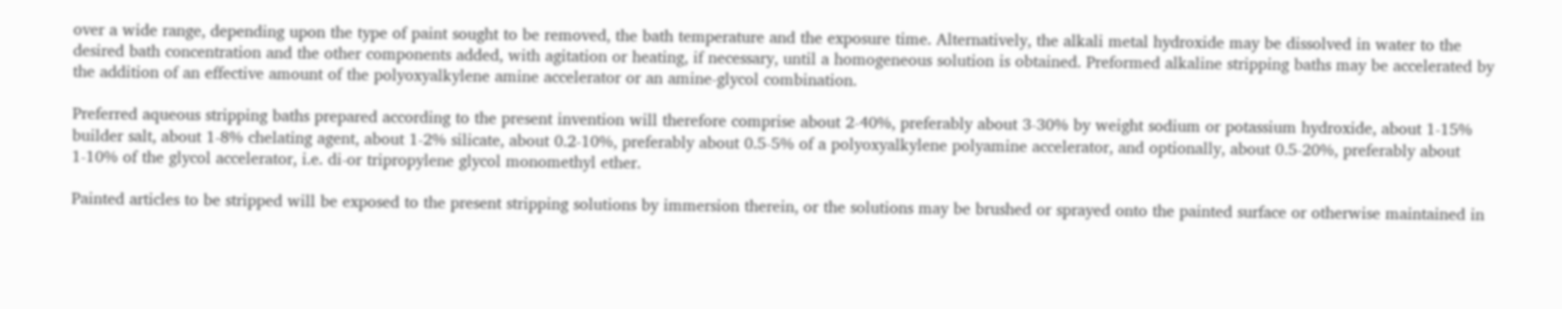over a wide range, depending upon the type of paint sought to be removed, the bath temperature and the exposure time. Alternatively, the alkali metal hydroxide may be dissolved in water to the desired bath concentration and the other components added, with agitation or heating, if necessary, until a homogeneous solution is obtained. Preformed alkaline stripping baths may be accelerated by the addition of an effective amount of the polyoxyalkylene amine accelerator or an amine-glycol combination.

Preferred aqueous stripping baths prepared according to the present invention will therefore comprise about 2-40%, preferably about 3-30% by weight sodium or potassium hydroxide, about 1-15% builder salt, about 1-8% chelating agent, about 1-2% silicate, about 0.2-10%, preferably about 0.5-5% of a polyoxyalkylene polyamine accelerator, and optionally, about 0.5-20%, preferably about 1-10% of the glycol accelerator, i.e. di-or tripropylene glycol monomethyl ether.

Painted articles to be stripped will be exposed to the present stripping solutions by immersion therein, or the solutions may be brushed or sprayed onto the painted surface or otherwise maintained in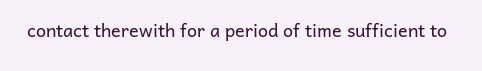contact therewith for a period of time sufficient to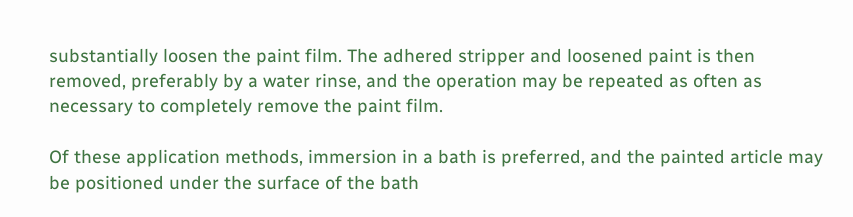substantially loosen the paint film. The adhered stripper and loosened paint is then removed, preferably by a water rinse, and the operation may be repeated as often as necessary to completely remove the paint film.

Of these application methods, immersion in a bath is preferred, and the painted article may be positioned under the surface of the bath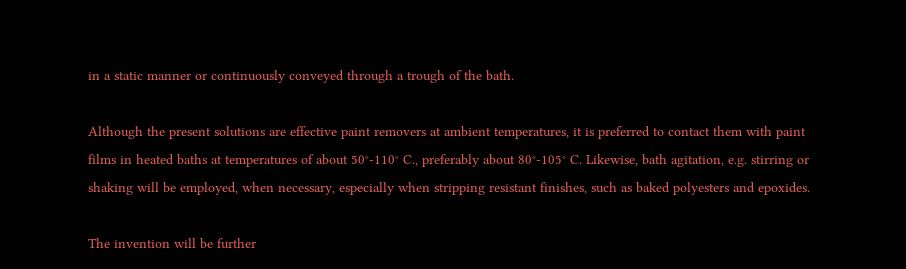in a static manner or continuously conveyed through a trough of the bath.

Although the present solutions are effective paint removers at ambient temperatures, it is preferred to contact them with paint films in heated baths at temperatures of about 50°-110° C., preferably about 80°-105° C. Likewise, bath agitation, e.g. stirring or shaking will be employed, when necessary, especially when stripping resistant finishes, such as baked polyesters and epoxides.

The invention will be further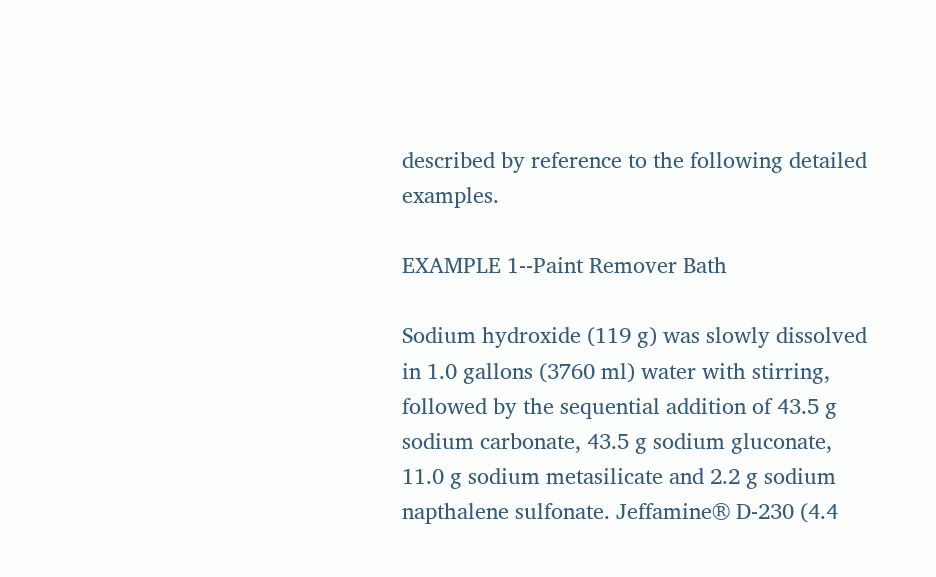described by reference to the following detailed examples.

EXAMPLE 1--Paint Remover Bath

Sodium hydroxide (119 g) was slowly dissolved in 1.0 gallons (3760 ml) water with stirring, followed by the sequential addition of 43.5 g sodium carbonate, 43.5 g sodium gluconate, 11.0 g sodium metasilicate and 2.2 g sodium napthalene sulfonate. Jeffamine® D-230 (4.4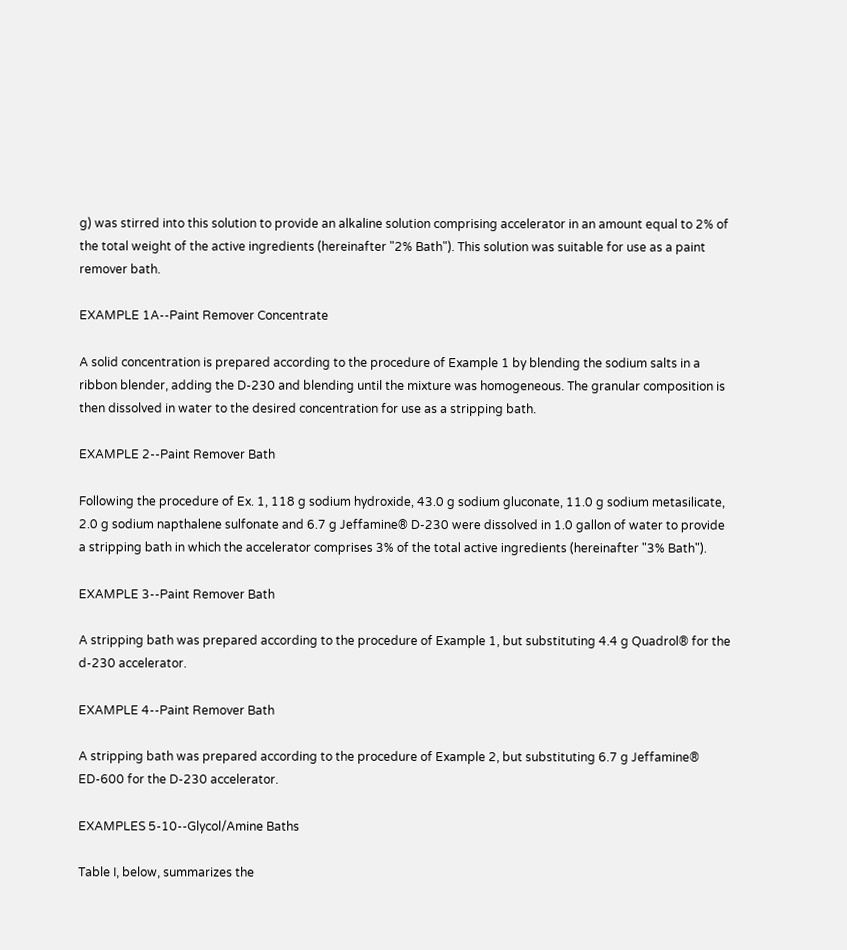g) was stirred into this solution to provide an alkaline solution comprising accelerator in an amount equal to 2% of the total weight of the active ingredients (hereinafter "2% Bath"). This solution was suitable for use as a paint remover bath.

EXAMPLE 1A--Paint Remover Concentrate

A solid concentration is prepared according to the procedure of Example 1 by blending the sodium salts in a ribbon blender, adding the D-230 and blending until the mixture was homogeneous. The granular composition is then dissolved in water to the desired concentration for use as a stripping bath.

EXAMPLE 2--Paint Remover Bath

Following the procedure of Ex. 1, 118 g sodium hydroxide, 43.0 g sodium gluconate, 11.0 g sodium metasilicate, 2.0 g sodium napthalene sulfonate and 6.7 g Jeffamine® D-230 were dissolved in 1.0 gallon of water to provide a stripping bath in which the accelerator comprises 3% of the total active ingredients (hereinafter "3% Bath").

EXAMPLE 3--Paint Remover Bath

A stripping bath was prepared according to the procedure of Example 1, but substituting 4.4 g Quadrol® for the d-230 accelerator.

EXAMPLE 4--Paint Remover Bath

A stripping bath was prepared according to the procedure of Example 2, but substituting 6.7 g Jeffamine® ED-600 for the D-230 accelerator.

EXAMPLES 5-10--Glycol/Amine Baths

Table I, below, summarizes the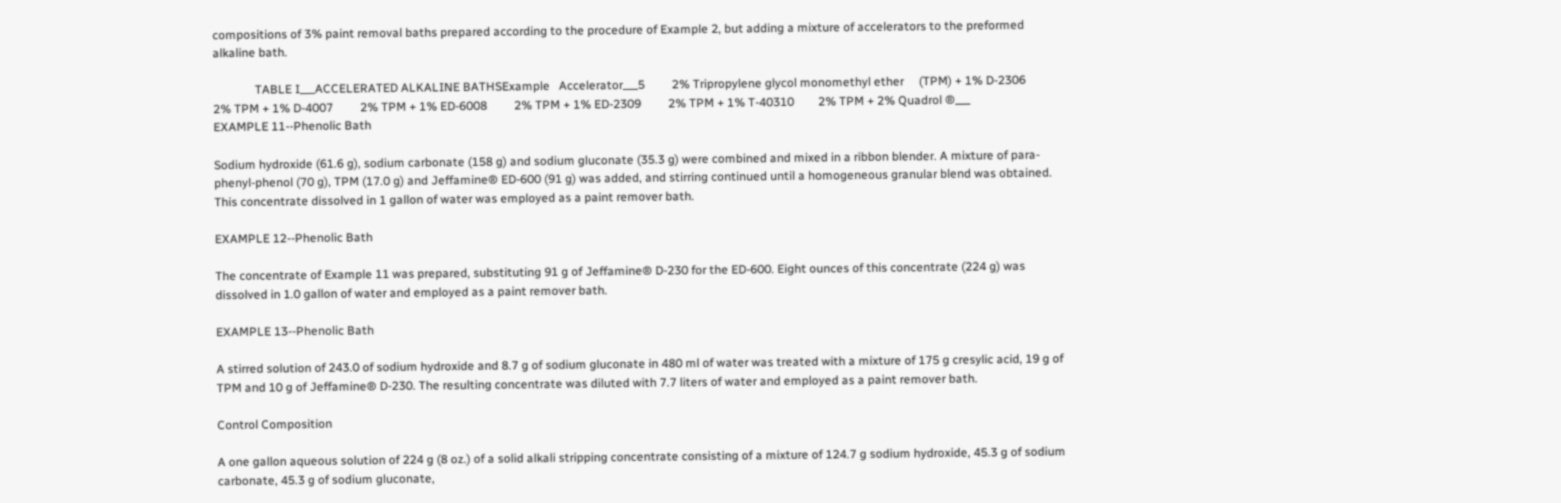compositions of 3% paint removal baths prepared according to the procedure of Example 2, but adding a mixture of accelerators to the preformed alkaline bath.

              TABLE I___ACCELERATED ALKALINE BATHSExample   Accelerator___5         2% Tripropylene glycol monomethyl ether     (TPM) + 1% D-2306         2% TPM + 1% D-4007         2% TPM + 1% ED-6008         2% TPM + 1% ED-2309         2% TPM + 1% T-40310        2% TPM + 2% Quadrol ®___
EXAMPLE 11--Phenolic Bath

Sodium hydroxide (61.6 g), sodium carbonate (158 g) and sodium gluconate (35.3 g) were combined and mixed in a ribbon blender. A mixture of para-phenyl-phenol (70 g), TPM (17.0 g) and Jeffamine® ED-600 (91 g) was added, and stirring continued until a homogeneous granular blend was obtained. This concentrate dissolved in 1 gallon of water was employed as a paint remover bath.

EXAMPLE 12--Phenolic Bath

The concentrate of Example 11 was prepared, substituting 91 g of Jeffamine® D-230 for the ED-600. Eight ounces of this concentrate (224 g) was dissolved in 1.0 gallon of water and employed as a paint remover bath.

EXAMPLE 13--Phenolic Bath

A stirred solution of 243.0 of sodium hydroxide and 8.7 g of sodium gluconate in 480 ml of water was treated with a mixture of 175 g cresylic acid, 19 g of TPM and 10 g of Jeffamine® D-230. The resulting concentrate was diluted with 7.7 liters of water and employed as a paint remover bath.

Control Composition

A one gallon aqueous solution of 224 g (8 oz.) of a solid alkali stripping concentrate consisting of a mixture of 124.7 g sodium hydroxide, 45.3 g of sodium carbonate, 45.3 g of sodium gluconate,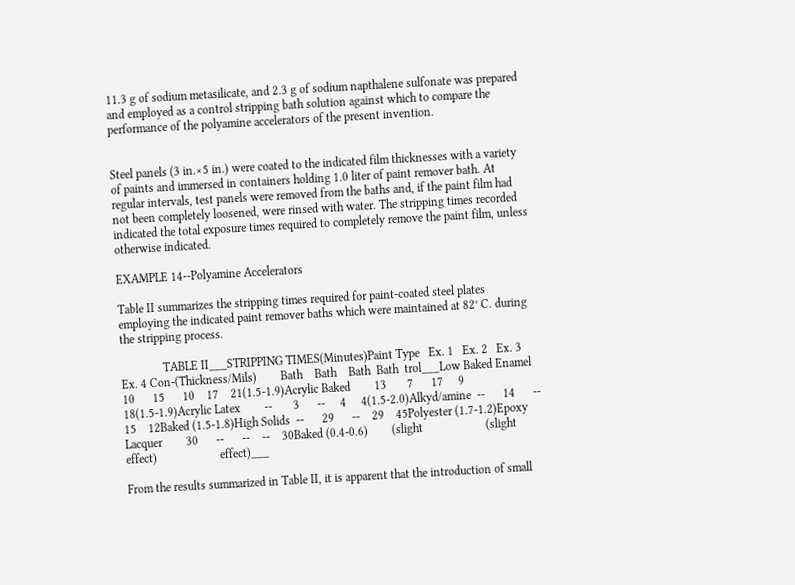11.3 g of sodium metasilicate, and 2.3 g of sodium napthalene sulfonate was prepared and employed as a control stripping bath solution against which to compare the performance of the polyamine accelerators of the present invention.


Steel panels (3 in.×5 in.) were coated to the indicated film thicknesses with a variety of paints and immersed in containers holding 1.0 liter of paint remover bath. At regular intervals, test panels were removed from the baths and, if the paint film had not been completely loosened, were rinsed with water. The stripping times recorded indicated the total exposure times required to completely remove the paint film, unless otherwise indicated.

EXAMPLE 14--Polyamine Accelerators

Table II summarizes the stripping times required for paint-coated steel plates employing the indicated paint remover baths which were maintained at 82° C. during the stripping process.

              TABLE II___STRIPPING TIMES(Minutes)Paint Type   Ex. 1   Ex. 2   Ex. 3 Ex. 4 Con-(Thickness/Mils)        Bath    Bath    Bath  Bath  trol___Low Baked Enamel        10      15      10    17    21(1.5-1.9)Acrylic Baked        13       7      17     9    18(1.5-1.9)Acrylic Latex        --       3      --     4     4(1.5-2.0)Alkyd/amine  --      14      --    15    12Baked (1.5-1.8)High Solids  --      29      --    29    45Polyester (1.7-1.2)Epoxy Lacquer        30      --      --    --    30Baked (0.4-0.6)        (slight                     (slight        effect)                     effect)___

From the results summarized in Table II, it is apparent that the introduction of small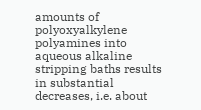amounts of polyoxyalkylene polyamines into aqueous alkaline stripping baths results in substantial decreases, i.e. about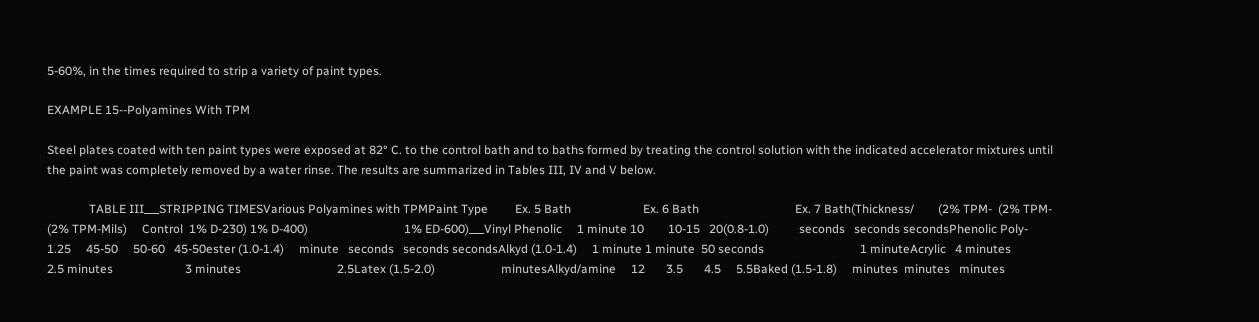5-60%, in the times required to strip a variety of paint types.

EXAMPLE 15--Polyamines With TPM

Steel plates coated with ten paint types were exposed at 82° C. to the control bath and to baths formed by treating the control solution with the indicated accelerator mixtures until the paint was completely removed by a water rinse. The results are summarized in Tables III, IV and V below.

              TABLE III___STRIPPING TIMESVarious Polyamines with TPMPaint Type         Ex. 5 Bath                        Ex. 6 Bath                                Ex. 7 Bath(Thickness/        (2% TPM-  (2% TPM-                                (2% TPM-Mils)     Control  1% D-230) 1% D-400)                                1% ED-600)___Vinyl Phenolic     1 minute 10        10-15   20(0.8-1.0)          seconds   seconds secondsPhenolic Poly-     1.25     45-50     50-60   45-50ester (1.0-1.4)     minute   seconds   seconds secondsAlkyd (1.0-1.4)     1 minute 1 minute  50 seconds                                1 minuteAcrylic   4 minutes              2.5 minutes                        3 minutes                                2.5Latex (1.5-2.0)                      minutesAlkyd/amine     12       3.5       4.5     5.5Baked (1.5-1.8)     minutes  minutes   minutes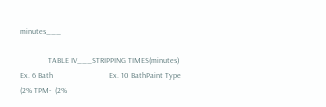minutes___

              TABLE IV___STRIPPING TIMES(minutes)                  Ex. 6 Bath                            Ex. 10 BathPaint Type             (2% TPM-  (2%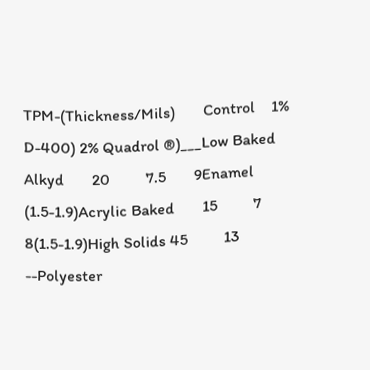TPM-(Thickness/Mils)       Control    1% D-400) 2% Quadrol ®)___Low Baked Alkyd       20         7.5       9Enamel (1.5-1.9)Acrylic Baked       15         7         8(1.5-1.9)High Solids 45         13        --Polyester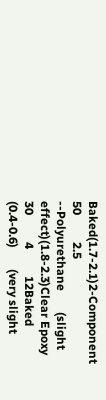Baked(1.7-2.1)2-Component 50         2.5       --Polyurethane       (slight effect)(1.8-2.3)Clear Epoxy 30         4         12Baked (0.4-0.6)       (very slight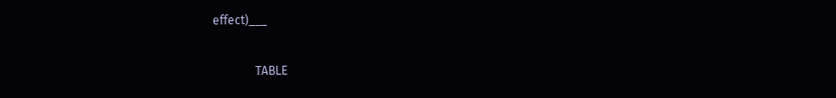effect)___

              TABLE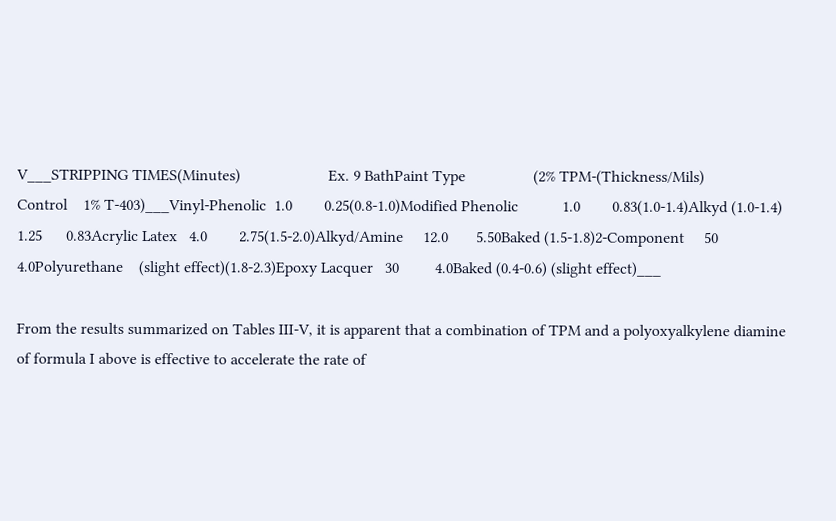V___STRIPPING TIMES(Minutes)                      Ex. 9 BathPaint Type                 (2% TPM-(Thickness/Mils)           Control    1% T-403)___Vinyl-Phenolic  1.0        0.25(0.8-1.0)Modified Phenolic           1.0        0.83(1.0-1.4)Alkyd (1.0-1.4)  1.25      0.83Acrylic Latex   4.0        2.75(1.5-2.0)Alkyd/Amine     12.0       5.50Baked (1.5-1.8)2-Component     50         4.0Polyurethane    (slight effect)(1.8-2.3)Epoxy Lacquer   30         4.0Baked (0.4-0.6) (slight effect)___

From the results summarized on Tables III-V, it is apparent that a combination of TPM and a polyoxyalkylene diamine of formula I above is effective to accelerate the rate of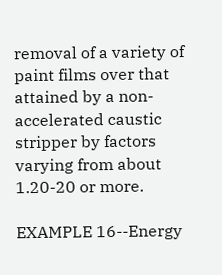removal of a variety of paint films over that attained by a non-accelerated caustic stripper by factors varying from about 1.20-20 or more.

EXAMPLE 16--Energy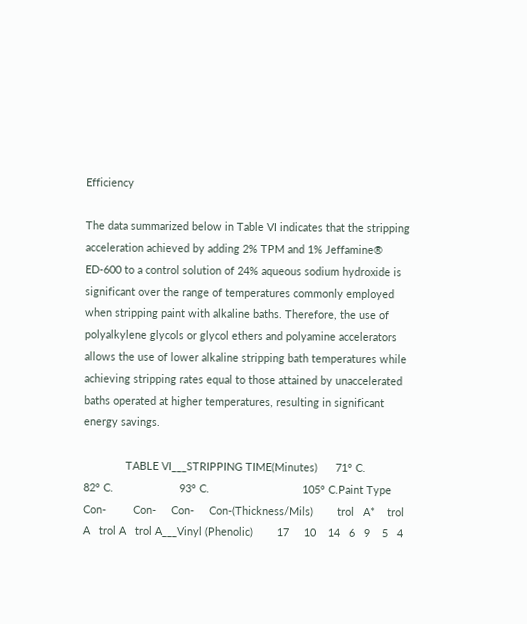Efficiency

The data summarized below in Table VI indicates that the stripping acceleration achieved by adding 2% TPM and 1% Jeffamine® ED-600 to a control solution of 24% aqueous sodium hydroxide is significant over the range of temperatures commonly employed when stripping paint with alkaline baths. Therefore, the use of polyalkylene glycols or glycol ethers and polyamine accelerators allows the use of lower alkaline stripping bath temperatures while achieving stripping rates equal to those attained by unaccelerated baths operated at higher temperatures, resulting in significant energy savings.

              TABLE VI___STRIPPING TIME(Minutes)      71° C.             82° C.                      93° C.                               105° C.Paint Type   Con-         Con-     Con-     Con-(Thickness/Mils)        trol   A*    trol A   trol A   trol A___Vinyl (Phenolic)        17     10    14   6   9    5   4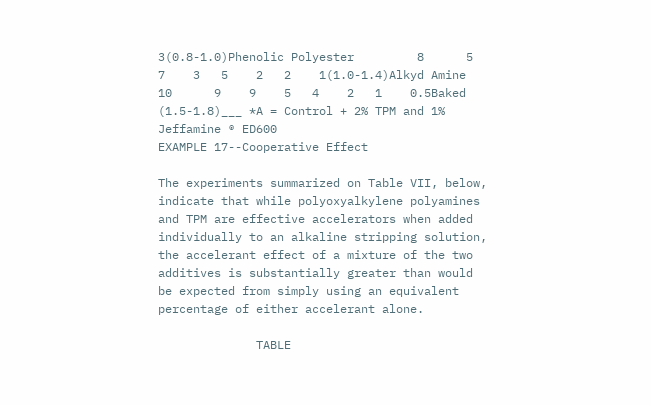3(0.8-1.0)Phenolic Polyester         8      5    7    3   5    2   2    1(1.0-1.4)Alkyd Amine  10      9    9    5   4    2   1    0.5Baked (1.5-1.8)___ *A = Control + 2% TPM and 1% Jeffamine ® ED600
EXAMPLE 17--Cooperative Effect

The experiments summarized on Table VII, below, indicate that while polyoxyalkylene polyamines and TPM are effective accelerators when added individually to an alkaline stripping solution, the accelerant effect of a mixture of the two additives is substantially greater than would be expected from simply using an equivalent percentage of either accelerant alone.

              TABLE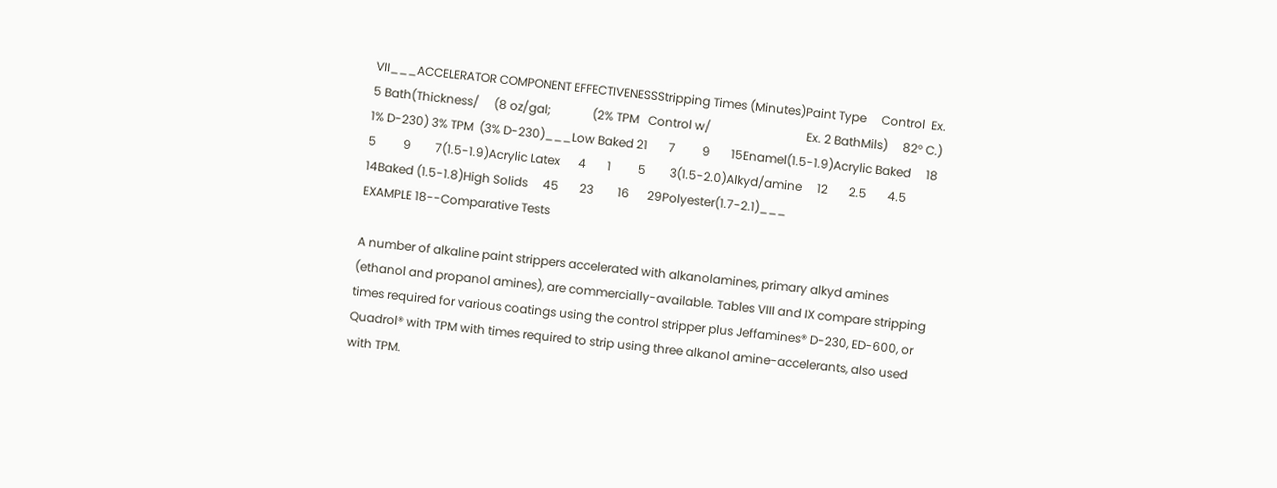VII___ACCELERATOR COMPONENT EFFECTIVENESSStripping Times (Minutes)Paint Type     Control  Ex. 5 Bath(Thickness/     (8 oz/gal;              (2% TPM   Control w/                                Ex. 2 BathMils)     82° C.)              1% D-230) 3% TPM  (3% D-230)___Low Baked 21       7         9       15Enamel(1.5-1.9)Acrylic Baked     18       5         9        7(1.5-1.9)Acrylic Latex      4       1         5        3(1.5-2.0)Alkyd/amine     12       2.5       4.5     14Baked (1.5-1.8)High Solids     45       23        16      29Polyester(1.7-2.1)___
EXAMPLE 18--Comparative Tests

A number of alkaline paint strippers accelerated with alkanolamines, primary alkyd amines (ethanol and propanol amines), are commercially-available. Tables VIII and IX compare stripping times required for various coatings using the control stripper plus Jeffamines® D-230, ED-600, or Quadrol® with TPM with times required to strip using three alkanol amine-accelerants, also used with TPM.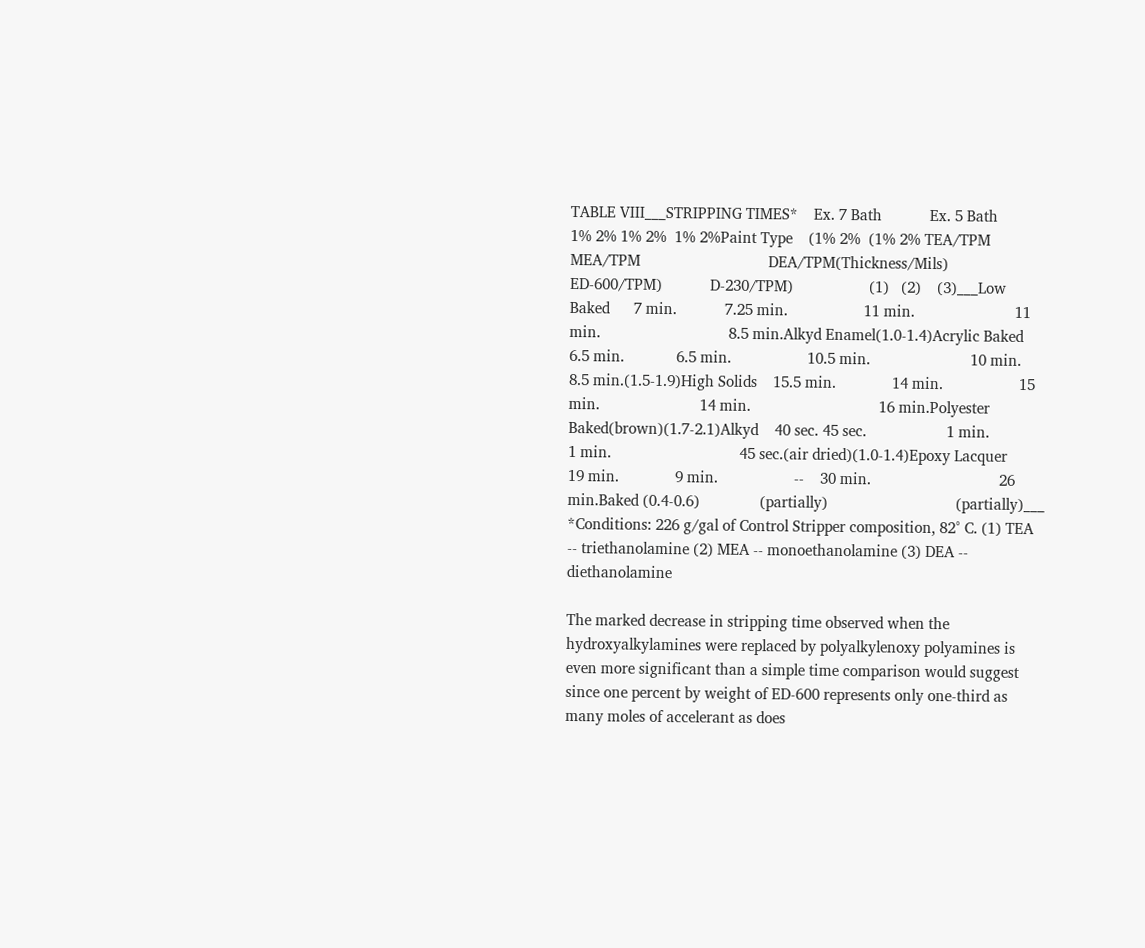TABLE VIII___STRIPPING TIMES*    Ex. 7 Bath            Ex. 5 Bath                   1% 2% 1% 2%  1% 2%Paint Type    (1% 2%  (1% 2% TEA/TPM                         MEA/TPM                                DEA/TPM(Thickness/Mils)    ED-600/TPM)            D-230/TPM)                   (1)   (2)    (3)___Low Baked      7 min.            7.25 min.                   11 min.                         11 min.                                8.5 min.Alkyd Enamel(1.0-1.4)Acrylic Baked     6.5 min.             6.5 min.                   10.5 min.                         10 min.                                8.5 min.(1.5-1.9)High Solids    15.5 min.              14 min.                   15 min.                         14 min.                                16 min.Polyester Baked(brown)(1.7-2.1)Alkyd    40 sec. 45 sec.                    1 min.                          1 min.                                45 sec.(air dried)(1.0-1.4)Epoxy Lacquer      19 min.              9 min.                   --    30 min.                                26 min.Baked (0.4-0.6)               (partially)                                (partially)___ *Conditions: 226 g/gal of Control Stripper composition, 82° C. (1) TEA -- triethanolamine (2) MEA -- monoethanolamine (3) DEA -- diethanolamine

The marked decrease in stripping time observed when the hydroxyalkylamines were replaced by polyalkylenoxy polyamines is even more significant than a simple time comparison would suggest since one percent by weight of ED-600 represents only one-third as many moles of accelerant as does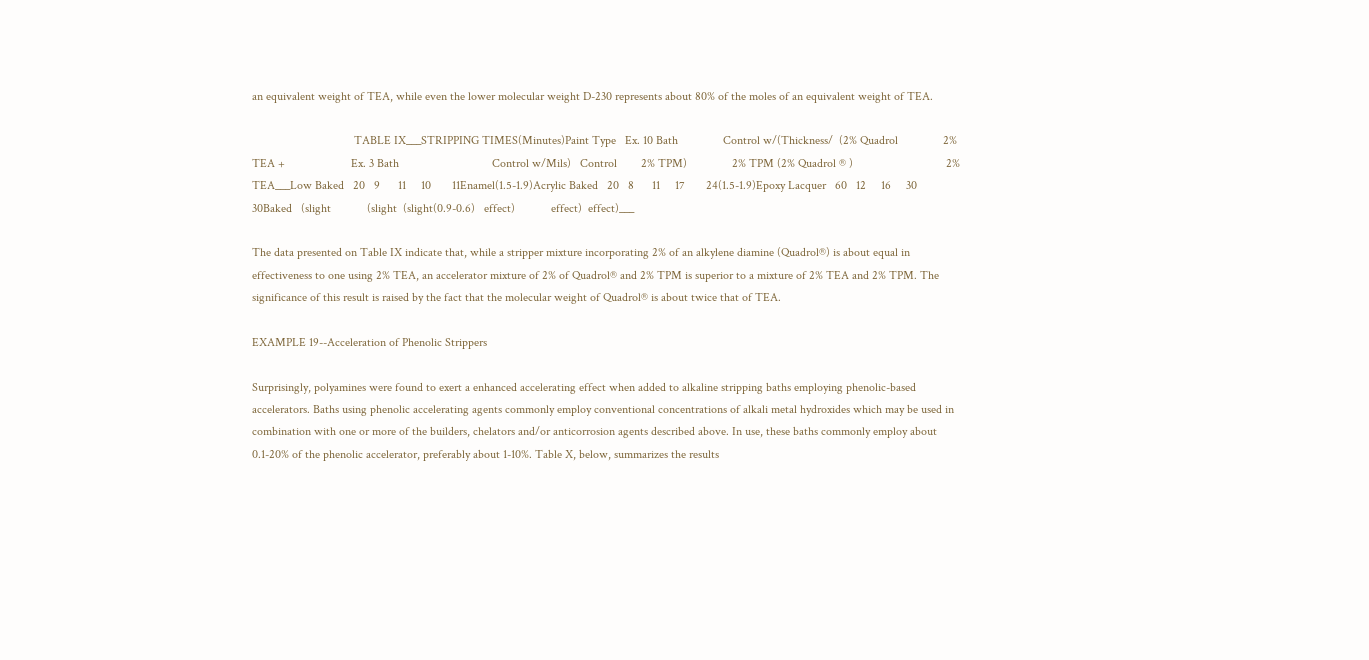an equivalent weight of TEA, while even the lower molecular weight D-230 represents about 80% of the moles of an equivalent weight of TEA.

                                  TABLE IX___STRIPPING TIMES(Minutes)Paint Type   Ex. 10 Bath               Control w/(Thickness/  (2% Quadrol               2% TEA +                      Ex. 3 Bath                               Control w/Mils)   Control        2% TPM)               2% TPM (2% Quadrol ® )                               2% TEA___Low Baked   20   9      11     10       11Enamel(1.5-1.9)Acrylic Baked   20   8      11     17       24(1.5-1.9)Epoxy Lacquer   60   12     16     30       30Baked   (slight            (slight  (slight(0.9-0.6)   effect)            effect)  effect)___

The data presented on Table IX indicate that, while a stripper mixture incorporating 2% of an alkylene diamine (Quadrol®) is about equal in effectiveness to one using 2% TEA, an accelerator mixture of 2% of Quadrol® and 2% TPM is superior to a mixture of 2% TEA and 2% TPM. The significance of this result is raised by the fact that the molecular weight of Quadrol® is about twice that of TEA.

EXAMPLE 19--Acceleration of Phenolic Strippers

Surprisingly, polyamines were found to exert a enhanced accelerating effect when added to alkaline stripping baths employing phenolic-based accelerators. Baths using phenolic accelerating agents commonly employ conventional concentrations of alkali metal hydroxides which may be used in combination with one or more of the builders, chelators and/or anticorrosion agents described above. In use, these baths commonly employ about 0.1-20% of the phenolic accelerator, preferably about 1-10%. Table X, below, summarizes the results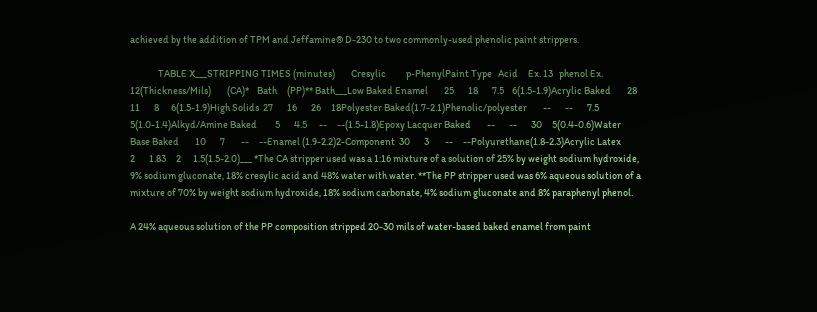achieved by the addition of TPM and Jeffamine® D-230 to two commonly-used phenolic paint strippers.

              TABLE X___STRIPPING TIMES (minutes)        Cresylic          p-PhenylPaint Type   Acid     Ex. 13   phenol Ex. 12(Thickness/Mils)        (CA)*    Bath     (PP)** Bath___Low Baked Enamel        25       18       7.5    6(1.5-1.9)Acrylic Baked        28       11       8      6(1.5-1.9)High Solids  27       16       26     18Polyester Baked(1.7-2.1)Phenolic/polyester        --       --       7.5    5(1.0-1.4)Alkyd/Amine Baked         5       4.5      --     --(1.5-1.8)Epoxy Lacquer Baked        --       --       30     5(0.4-0.6)Water Base Baked        10       7        --     --Enamel (1.9-2.2)2-Component  30       3        --     --Polyurethane(1.8-2.3)Acrylic Latex         2       1.83     2      1.5(1.5-2.0)___ *The CA stripper used was a 1:16 mixture of a solution of 25% by weight sodium hydroxide, 9% sodium gluconate, 18% cresylic acid and 48% water with water. **The PP stripper used was 6% aqueous solution of a mixture of 70% by weight sodium hydroxide, 18% sodium carbonate, 4% sodium gluconate and 8% paraphenyl phenol.

A 24% aqueous solution of the PP composition stripped 20-30 mils of water-based baked enamel from paint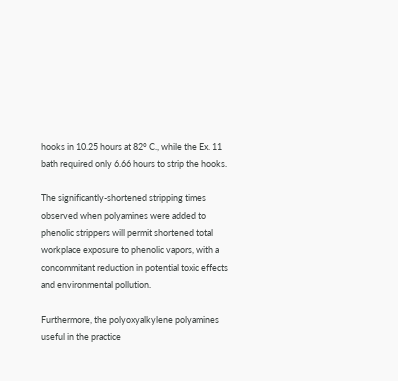hooks in 10.25 hours at 82° C., while the Ex. 11 bath required only 6.66 hours to strip the hooks.

The significantly-shortened stripping times observed when polyamines were added to phenolic strippers will permit shortened total workplace exposure to phenolic vapors, with a concommitant reduction in potential toxic effects and environmental pollution.

Furthermore, the polyoxyalkylene polyamines useful in the practice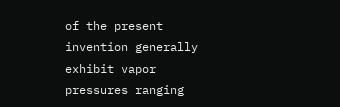of the present invention generally exhibit vapor pressures ranging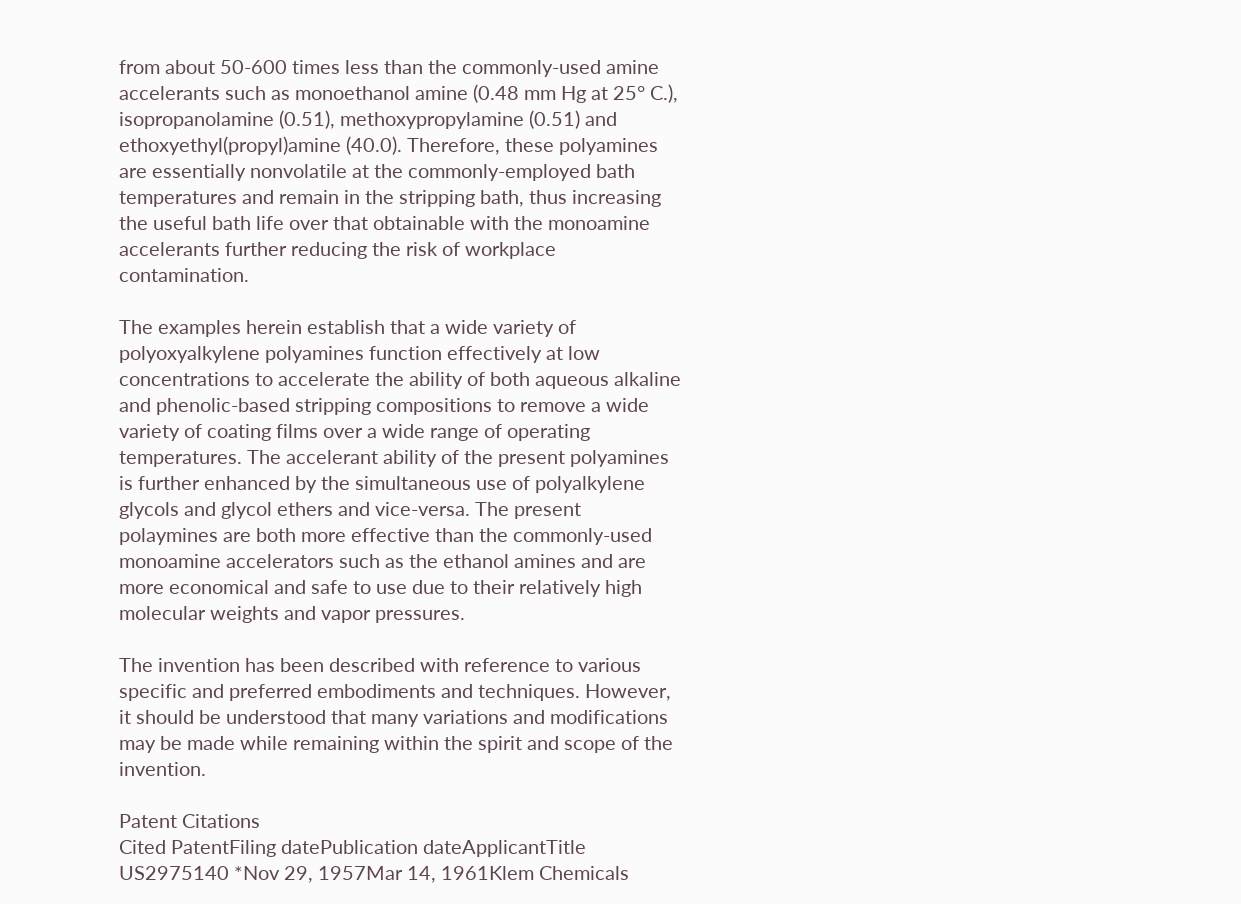from about 50-600 times less than the commonly-used amine accelerants such as monoethanol amine (0.48 mm Hg at 25° C.), isopropanolamine (0.51), methoxypropylamine (0.51) and ethoxyethyl(propyl)amine (40.0). Therefore, these polyamines are essentially nonvolatile at the commonly-employed bath temperatures and remain in the stripping bath, thus increasing the useful bath life over that obtainable with the monoamine accelerants further reducing the risk of workplace contamination.

The examples herein establish that a wide variety of polyoxyalkylene polyamines function effectively at low concentrations to accelerate the ability of both aqueous alkaline and phenolic-based stripping compositions to remove a wide variety of coating films over a wide range of operating temperatures. The accelerant ability of the present polyamines is further enhanced by the simultaneous use of polyalkylene glycols and glycol ethers and vice-versa. The present polaymines are both more effective than the commonly-used monoamine accelerators such as the ethanol amines and are more economical and safe to use due to their relatively high molecular weights and vapor pressures.

The invention has been described with reference to various specific and preferred embodiments and techniques. However, it should be understood that many variations and modifications may be made while remaining within the spirit and scope of the invention.

Patent Citations
Cited PatentFiling datePublication dateApplicantTitle
US2975140 *Nov 29, 1957Mar 14, 1961Klem Chemicals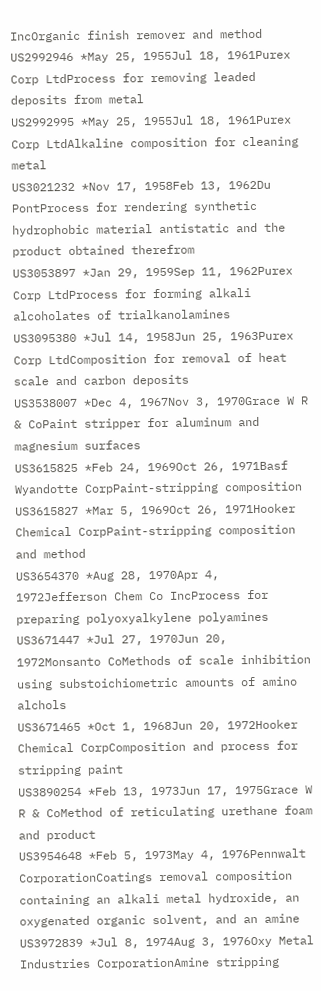IncOrganic finish remover and method
US2992946 *May 25, 1955Jul 18, 1961Purex Corp LtdProcess for removing leaded deposits from metal
US2992995 *May 25, 1955Jul 18, 1961Purex Corp LtdAlkaline composition for cleaning metal
US3021232 *Nov 17, 1958Feb 13, 1962Du PontProcess for rendering synthetic hydrophobic material antistatic and the product obtained therefrom
US3053897 *Jan 29, 1959Sep 11, 1962Purex Corp LtdProcess for forming alkali alcoholates of trialkanolamines
US3095380 *Jul 14, 1958Jun 25, 1963Purex Corp LtdComposition for removal of heat scale and carbon deposits
US3538007 *Dec 4, 1967Nov 3, 1970Grace W R & CoPaint stripper for aluminum and magnesium surfaces
US3615825 *Feb 24, 1969Oct 26, 1971Basf Wyandotte CorpPaint-stripping composition
US3615827 *Mar 5, 1969Oct 26, 1971Hooker Chemical CorpPaint-stripping composition and method
US3654370 *Aug 28, 1970Apr 4, 1972Jefferson Chem Co IncProcess for preparing polyoxyalkylene polyamines
US3671447 *Jul 27, 1970Jun 20, 1972Monsanto CoMethods of scale inhibition using substoichiometric amounts of amino alchols
US3671465 *Oct 1, 1968Jun 20, 1972Hooker Chemical CorpComposition and process for stripping paint
US3890254 *Feb 13, 1973Jun 17, 1975Grace W R & CoMethod of reticulating urethane foam and product
US3954648 *Feb 5, 1973May 4, 1976Pennwalt CorporationCoatings removal composition containing an alkali metal hydroxide, an oxygenated organic solvent, and an amine
US3972839 *Jul 8, 1974Aug 3, 1976Oxy Metal Industries CorporationAmine stripping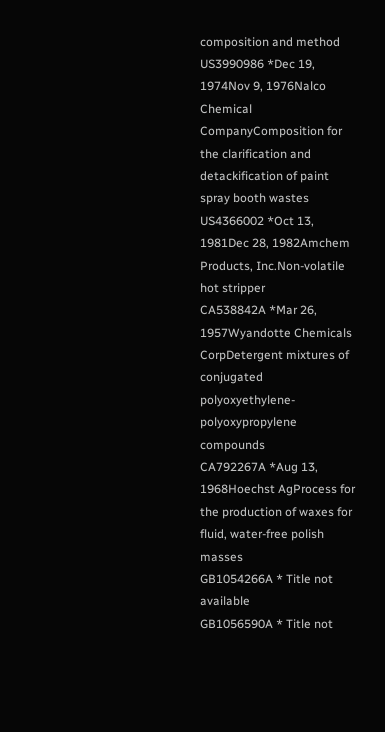composition and method
US3990986 *Dec 19, 1974Nov 9, 1976Nalco Chemical CompanyComposition for the clarification and detackification of paint spray booth wastes
US4366002 *Oct 13, 1981Dec 28, 1982Amchem Products, Inc.Non-volatile hot stripper
CA538842A *Mar 26, 1957Wyandotte Chemicals CorpDetergent mixtures of conjugated polyoxyethylene-polyoxypropylene compounds
CA792267A *Aug 13, 1968Hoechst AgProcess for the production of waxes for fluid, water-free polish masses
GB1054266A * Title not available
GB1056590A * Title not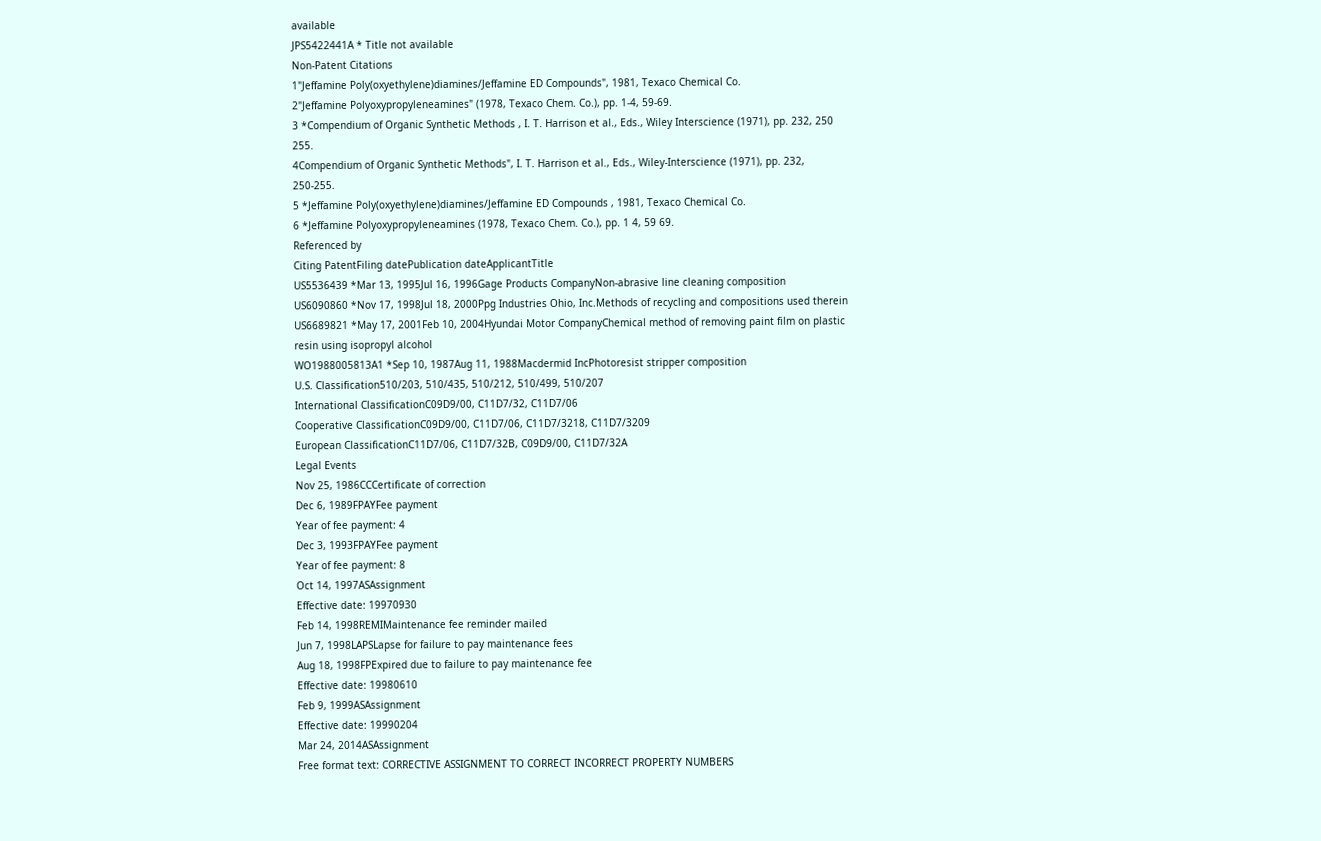available
JPS5422441A * Title not available
Non-Patent Citations
1"Jeffamine Poly(oxyethylene)diamines/Jeffamine ED Compounds", 1981, Texaco Chemical Co.
2"Jeffamine Polyoxypropyleneamines" (1978, Texaco Chem. Co.), pp. 1-4, 59-69.
3 *Compendium of Organic Synthetic Methods , I. T. Harrison et al., Eds., Wiley Interscience (1971), pp. 232, 250 255.
4Compendium of Organic Synthetic Methods", I. T. Harrison et al., Eds., Wiley-Interscience (1971), pp. 232, 250-255.
5 *Jeffamine Poly(oxyethylene)diamines/Jeffamine ED Compounds , 1981, Texaco Chemical Co.
6 *Jeffamine Polyoxypropyleneamines (1978, Texaco Chem. Co.), pp. 1 4, 59 69.
Referenced by
Citing PatentFiling datePublication dateApplicantTitle
US5536439 *Mar 13, 1995Jul 16, 1996Gage Products CompanyNon-abrasive line cleaning composition
US6090860 *Nov 17, 1998Jul 18, 2000Ppg Industries Ohio, Inc.Methods of recycling and compositions used therein
US6689821 *May 17, 2001Feb 10, 2004Hyundai Motor CompanyChemical method of removing paint film on plastic resin using isopropyl alcohol
WO1988005813A1 *Sep 10, 1987Aug 11, 1988Macdermid IncPhotoresist stripper composition
U.S. Classification510/203, 510/435, 510/212, 510/499, 510/207
International ClassificationC09D9/00, C11D7/32, C11D7/06
Cooperative ClassificationC09D9/00, C11D7/06, C11D7/3218, C11D7/3209
European ClassificationC11D7/06, C11D7/32B, C09D9/00, C11D7/32A
Legal Events
Nov 25, 1986CCCertificate of correction
Dec 6, 1989FPAYFee payment
Year of fee payment: 4
Dec 3, 1993FPAYFee payment
Year of fee payment: 8
Oct 14, 1997ASAssignment
Effective date: 19970930
Feb 14, 1998REMIMaintenance fee reminder mailed
Jun 7, 1998LAPSLapse for failure to pay maintenance fees
Aug 18, 1998FPExpired due to failure to pay maintenance fee
Effective date: 19980610
Feb 9, 1999ASAssignment
Effective date: 19990204
Mar 24, 2014ASAssignment
Free format text: CORRECTIVE ASSIGNMENT TO CORRECT INCORRECT PROPERTY NUMBERS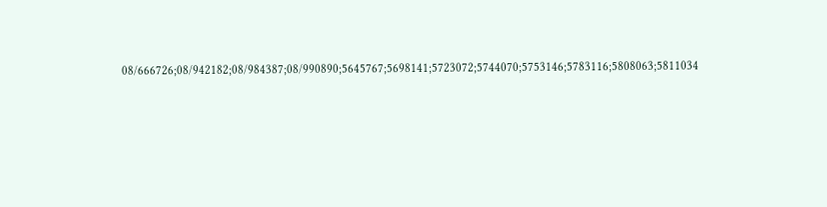08/666726;08/942182;08/984387;08/990890;5645767;5698141;5723072;5744070;5753146;5783116;5808063;5811034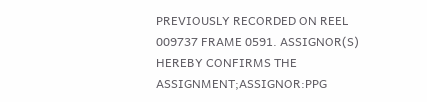PREVIOUSLY RECORDED ON REEL 009737 FRAME 0591. ASSIGNOR(S) HEREBY CONFIRMS THE ASSIGNMENT;ASSIGNOR:PPG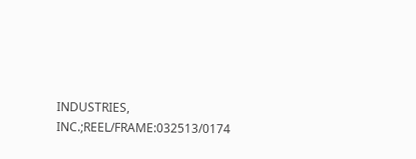INDUSTRIES, INC.;REEL/FRAME:032513/0174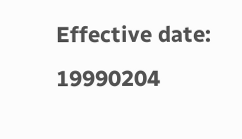Effective date: 19990204